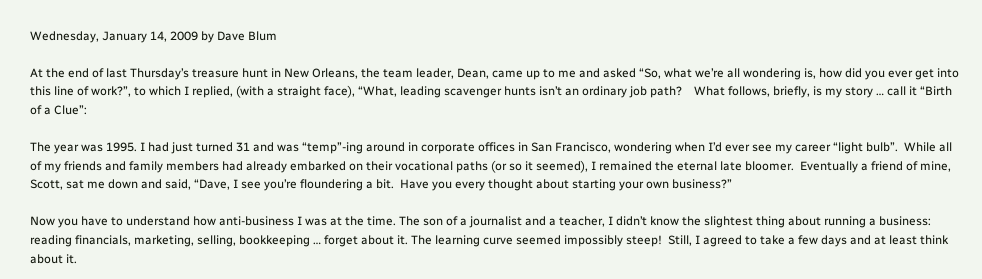Wednesday, January 14, 2009 by Dave Blum

At the end of last Thursday’s treasure hunt in New Orleans, the team leader, Dean, came up to me and asked “So, what we’re all wondering is, how did you ever get into this line of work?”, to which I replied, (with a straight face), “What, leading scavenger hunts isn’t an ordinary job path?    What follows, briefly, is my story … call it “Birth of a Clue”:

The year was 1995. I had just turned 31 and was “temp”-ing around in corporate offices in San Francisco, wondering when I’d ever see my career “light bulb”.  While all of my friends and family members had already embarked on their vocational paths (or so it seemed), I remained the eternal late bloomer.  Eventually a friend of mine, Scott, sat me down and said, “Dave, I see you’re floundering a bit.  Have you every thought about starting your own business?”

Now you have to understand how anti-business I was at the time. The son of a journalist and a teacher, I didn’t know the slightest thing about running a business:  reading financials, marketing, selling, bookkeeping … forget about it. The learning curve seemed impossibly steep!  Still, I agreed to take a few days and at least think about it.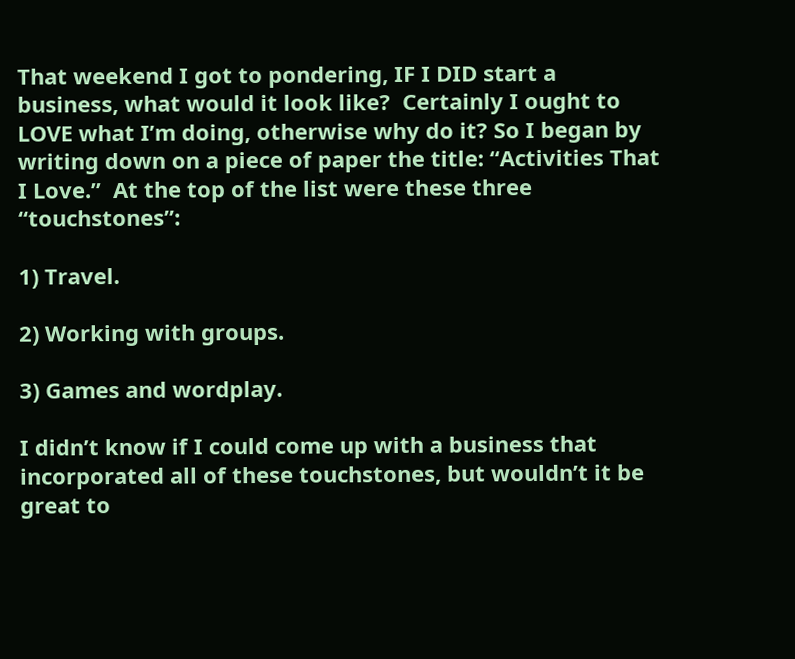That weekend I got to pondering, IF I DID start a business, what would it look like?  Certainly I ought to LOVE what I’m doing, otherwise why do it? So I began by writing down on a piece of paper the title: “Activities That I Love.”  At the top of the list were these three “touchstones”:

1) Travel.

2) Working with groups.

3) Games and wordplay.

I didn’t know if I could come up with a business that incorporated all of these touchstones, but wouldn’t it be great to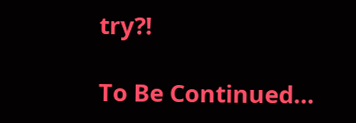try?!

To Be Continued…